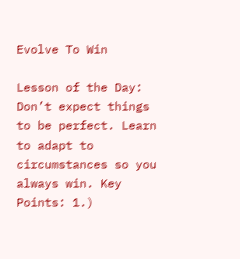Evolve To Win

Lesson of the Day: Don’t expect things to be perfect. Learn to adapt to circumstances so you always win. Key Points: 1.)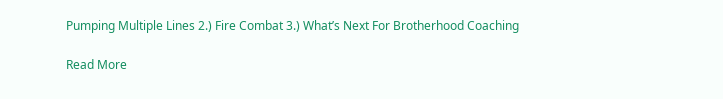Pumping Multiple Lines 2.) Fire Combat 3.) What’s Next For Brotherhood Coaching

Read More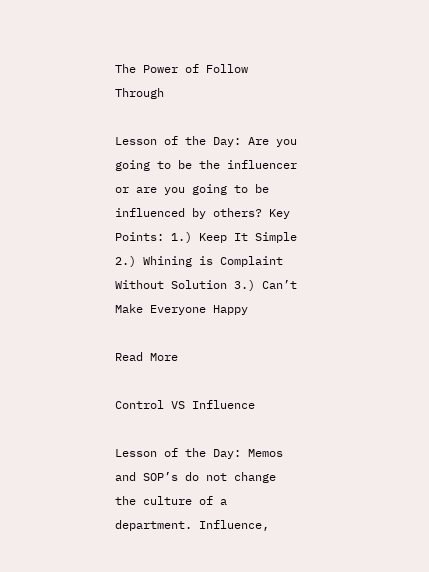The Power of Follow Through

Lesson of the Day: Are you going to be the influencer or are you going to be influenced by others? Key Points: 1.) Keep It Simple 2.) Whining is Complaint Without Solution 3.) Can’t Make Everyone Happy

Read More

Control VS Influence

Lesson of the Day: Memos and SOP’s do not change the culture of a department. Influence,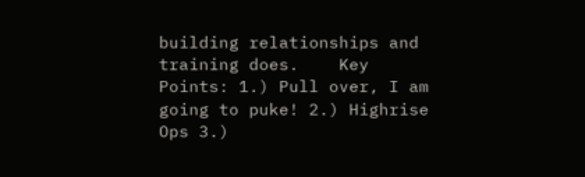building relationships and training does.    Key Points: 1.) Pull over, I am going to puke! 2.) Highrise Ops 3.)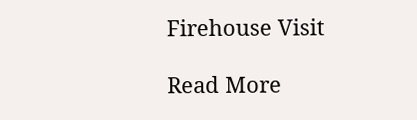Firehouse Visit

Read More